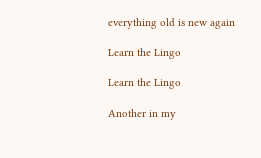everything old is new again

Learn the Lingo

Learn the Lingo

Another in my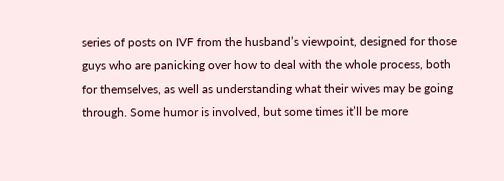series of posts on IVF from the husband’s viewpoint, designed for those guys who are panicking over how to deal with the whole process, both for themselves, as well as understanding what their wives may be going through. Some humor is involved, but some times it’ll be more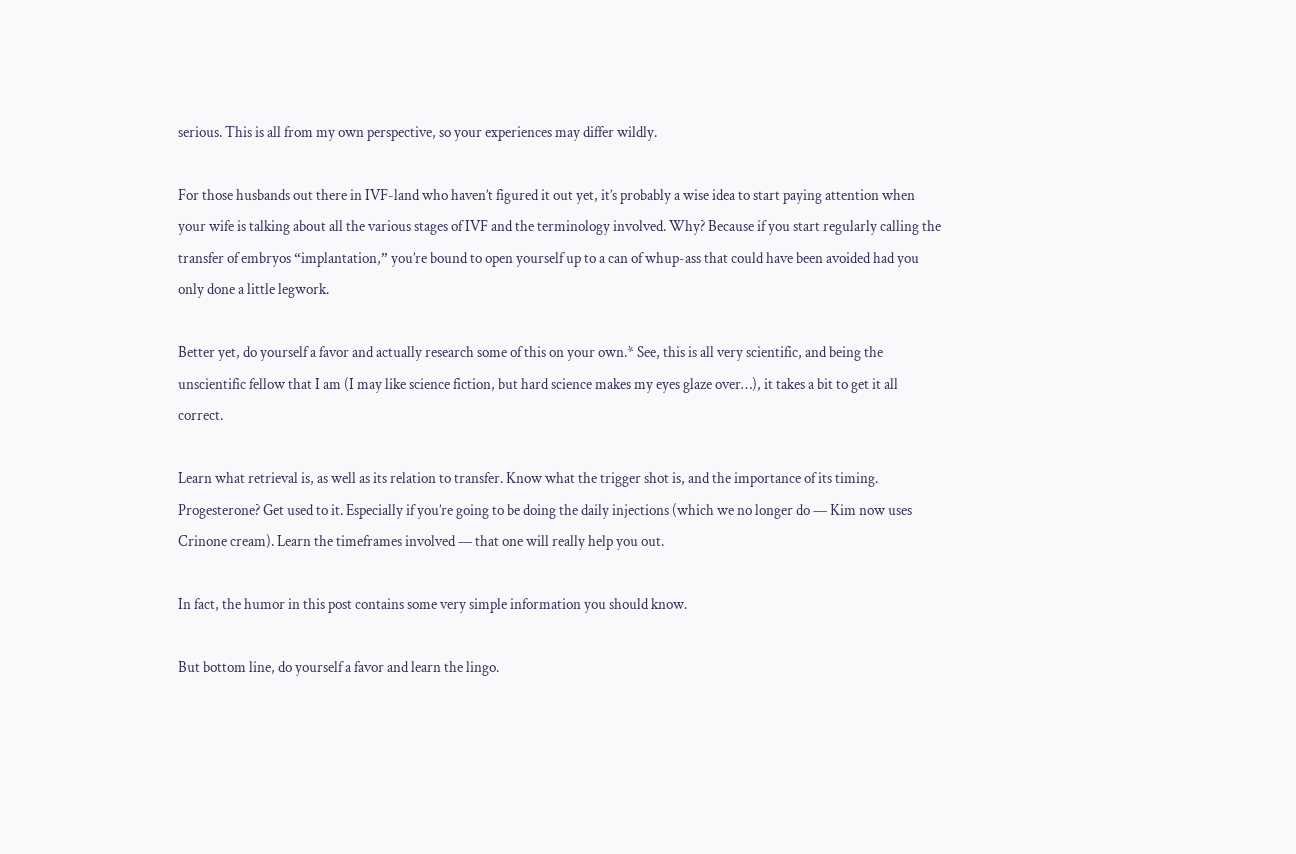serious. This is all from my own perspective, so your experiences may differ wildly.

For those husbands out there in IVF-land who haven’t figured it out yet, it’s probably a wise idea to start paying attention when your wife is talking about all the various stages of IVF and the terminology involved. Why? Because if you start regularly calling the transfer of embryos “implantation,” you’re bound to open yourself up to a can of whup-ass that could have been avoided had you only done a little legwork.

Better yet, do yourself a favor and actually research some of this on your own.* See, this is all very scientific, and being the unscientific fellow that I am (I may like science fiction, but hard science makes my eyes glaze over…), it takes a bit to get it all correct.

Learn what retrieval is, as well as its relation to transfer. Know what the trigger shot is, and the importance of its timing. Progesterone? Get used to it. Especially if you’re going to be doing the daily injections (which we no longer do — Kim now uses Crinone cream). Learn the timeframes involved — that one will really help you out.

In fact, the humor in this post contains some very simple information you should know.

But bottom line, do yourself a favor and learn the lingo.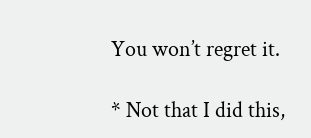You won’t regret it.

* Not that I did this,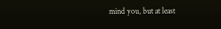mind you, but at least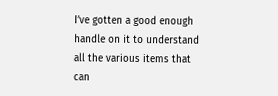I’ve gotten a good enough handle on it to understand all the various items that can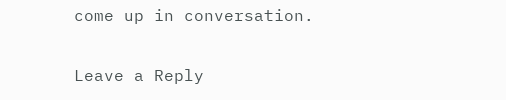come up in conversation.

Leave a Reply